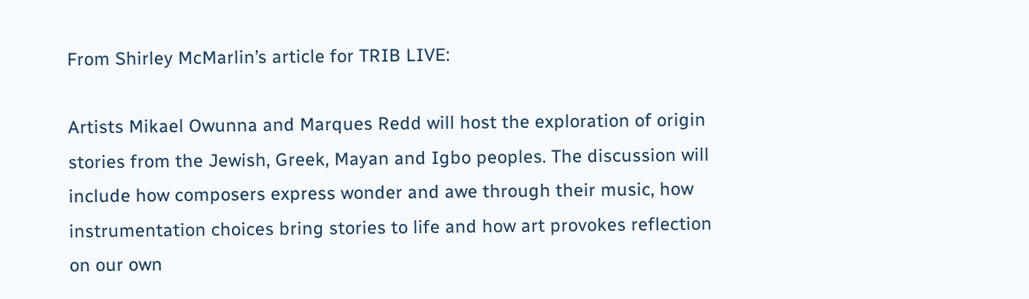From Shirley McMarlin’s article for TRIB LIVE:

Artists Mikael Owunna and Marques Redd will host the exploration of origin stories from the Jewish, Greek, Mayan and Igbo peoples. The discussion will include how composers express wonder and awe through their music, how instrumentation choices bring stories to life and how art provokes reflection on our own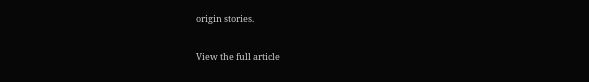origin stories.

View the full article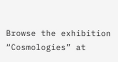Browse the exhibition “Cosmologies” at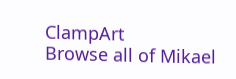ClampArt
Browse all of Mikael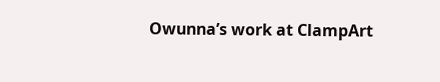Owunna’s work at ClampArt